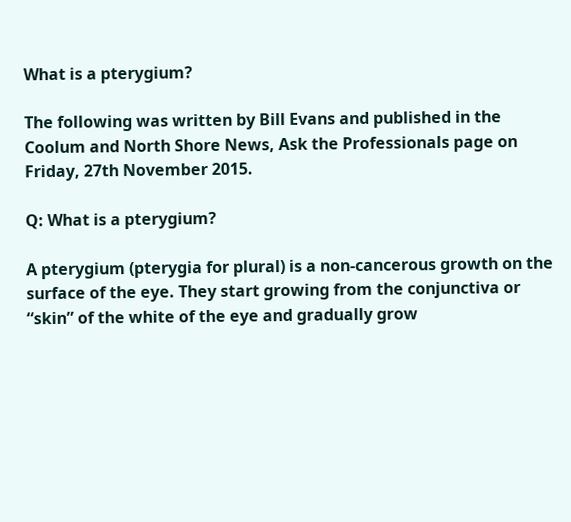What is a pterygium?

The following was written by Bill Evans and published in the Coolum and North Shore News, Ask the Professionals page on Friday, 27th November 2015.

Q: What is a pterygium?

A pterygium (pterygia for plural) is a non-cancerous growth on the surface of the eye. They start growing from the conjunctiva or “skin” of the white of the eye and gradually grow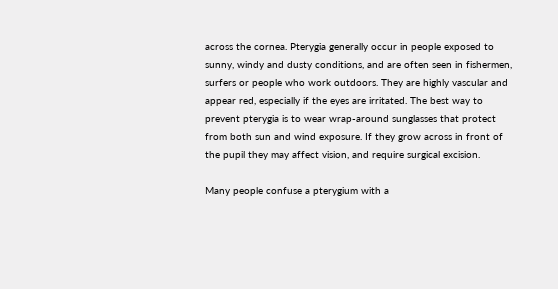across the cornea. Pterygia generally occur in people exposed to sunny, windy and dusty conditions, and are often seen in fishermen, surfers or people who work outdoors. They are highly vascular and appear red, especially if the eyes are irritated. The best way to prevent pterygia is to wear wrap-around sunglasses that protect from both sun and wind exposure. If they grow across in front of the pupil they may affect vision, and require surgical excision.

Many people confuse a pterygium with a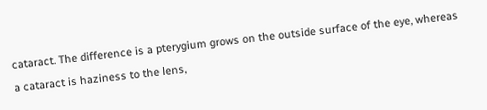cataract. The difference is a pterygium grows on the outside surface of the eye, whereas a cataract is haziness to the lens,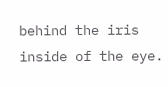behind the iris inside of the eye.